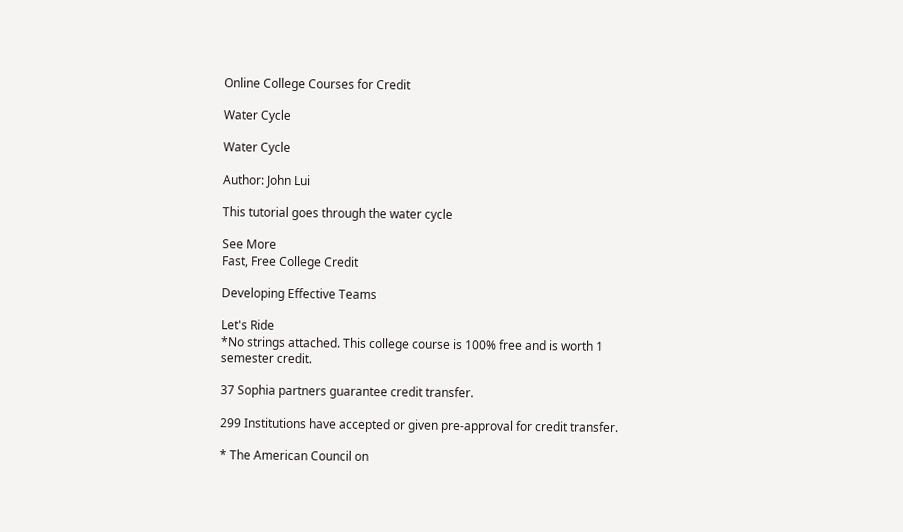Online College Courses for Credit

Water Cycle

Water Cycle

Author: John Lui

This tutorial goes through the water cycle

See More
Fast, Free College Credit

Developing Effective Teams

Let's Ride
*No strings attached. This college course is 100% free and is worth 1 semester credit.

37 Sophia partners guarantee credit transfer.

299 Institutions have accepted or given pre-approval for credit transfer.

* The American Council on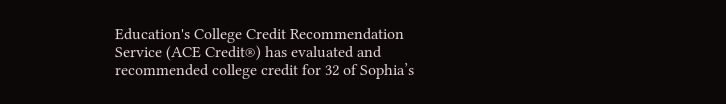Education's College Credit Recommendation Service (ACE Credit®) has evaluated and recommended college credit for 32 of Sophia’s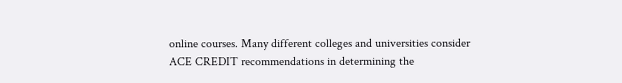online courses. Many different colleges and universities consider ACE CREDIT recommendations in determining the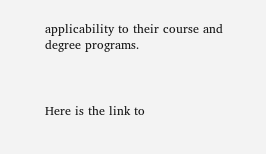applicability to their course and degree programs.



Here is the link to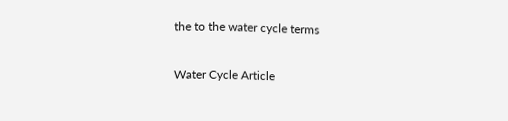the to the water cycle terms

Water Cycle Article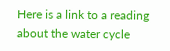Here is a link to a reading about the water cycle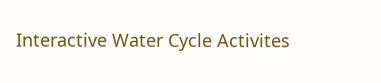Interactive Water Cycle Activites